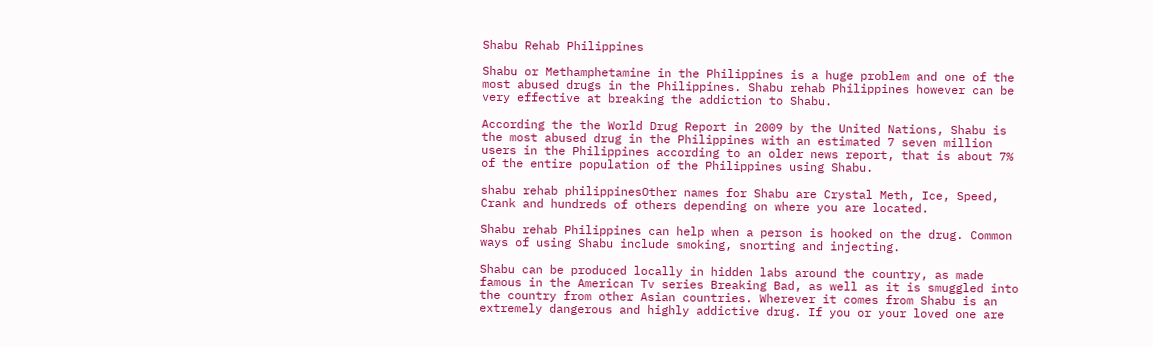Shabu Rehab Philippines

Shabu or Methamphetamine in the Philippines is a huge problem and one of the most abused drugs in the Philippines. Shabu rehab Philippines however can be very effective at breaking the addiction to Shabu.

According the the World Drug Report in 2009 by the United Nations, Shabu is the most abused drug in the Philippines with an estimated 7 seven million users in the Philippines according to an older news report, that is about 7% of the entire population of the Philippines using Shabu.

shabu rehab philippinesOther names for Shabu are Crystal Meth, Ice, Speed, Crank and hundreds of others depending on where you are located.

Shabu rehab Philippines can help when a person is hooked on the drug. Common ways of using Shabu include smoking, snorting and injecting.

Shabu can be produced locally in hidden labs around the country, as made famous in the American Tv series Breaking Bad, as well as it is smuggled into the country from other Asian countries. Wherever it comes from Shabu is an extremely dangerous and highly addictive drug. If you or your loved one are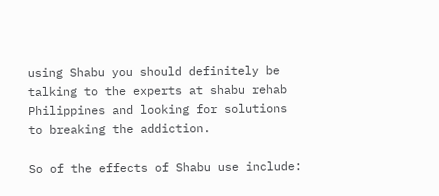using Shabu you should definitely be talking to the experts at shabu rehab Philippines and looking for solutions to breaking the addiction.

So of the effects of Shabu use include: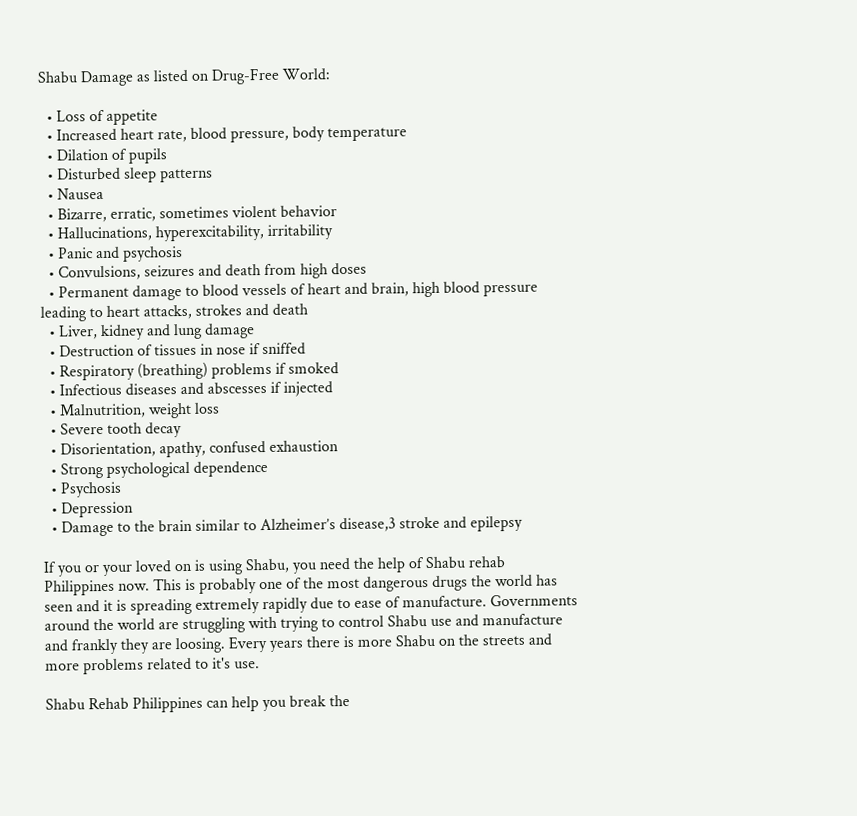Shabu Damage as listed on Drug-Free World:

  • Loss of appetite
  • Increased heart rate, blood pressure, body temperature
  • Dilation of pupils
  • Disturbed sleep patterns
  • Nausea
  • Bizarre, erratic, sometimes violent behavior
  • Hallucinations, hyperexcitability, irritability
  • Panic and psychosis
  • Convulsions, seizures and death from high doses
  • Permanent damage to blood vessels of heart and brain, high blood pressure leading to heart attacks, strokes and death
  • Liver, kidney and lung damage
  • Destruction of tissues in nose if sniffed
  • Respiratory (breathing) problems if smoked
  • Infectious diseases and abscesses if injected
  • Malnutrition, weight loss
  • Severe tooth decay
  • Disorientation, apathy, confused exhaustion
  • Strong psychological dependence
  • Psychosis
  • Depression
  • Damage to the brain similar to Alzheimer’s disease,3 stroke and epilepsy

If you or your loved on is using Shabu, you need the help of Shabu rehab Philippines now. This is probably one of the most dangerous drugs the world has seen and it is spreading extremely rapidly due to ease of manufacture. Governments around the world are struggling with trying to control Shabu use and manufacture and frankly they are loosing. Every years there is more Shabu on the streets and more problems related to it's use.

Shabu Rehab Philippines can help you break the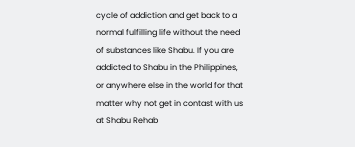cycle of addiction and get back to a normal fulfilling life without the need of substances like Shabu. If you are addicted to Shabu in the Philippines, or anywhere else in the world for that matter why not get in contast with us at Shabu Rehab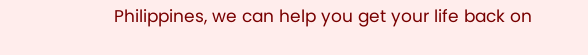Philippines, we can help you get your life back on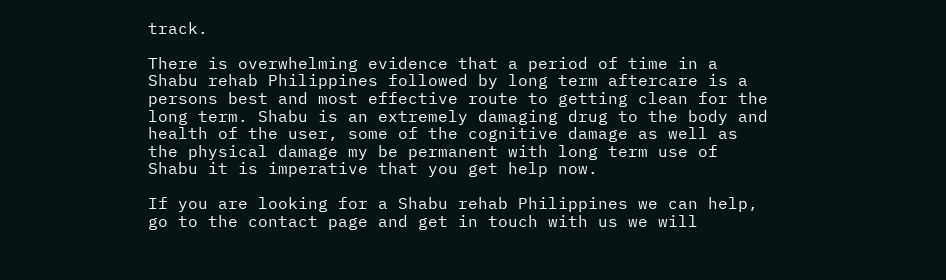track.

There is overwhelming evidence that a period of time in a Shabu rehab Philippines followed by long term aftercare is a persons best and most effective route to getting clean for the long term. Shabu is an extremely damaging drug to the body and health of the user, some of the cognitive damage as well as the physical damage my be permanent with long term use of Shabu it is imperative that you get help now.

If you are looking for a Shabu rehab Philippines we can help, go to the contact page and get in touch with us we will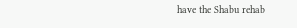have the Shabu rehab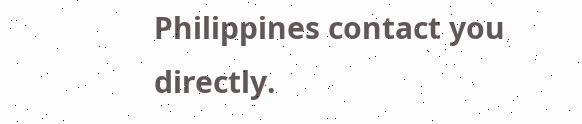Philippines contact you directly.